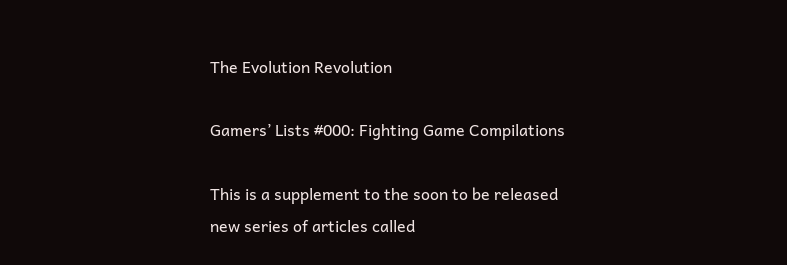The Evolution Revolution

Gamers’ Lists #000: Fighting Game Compilations

This is a supplement to the soon to be released new series of articles called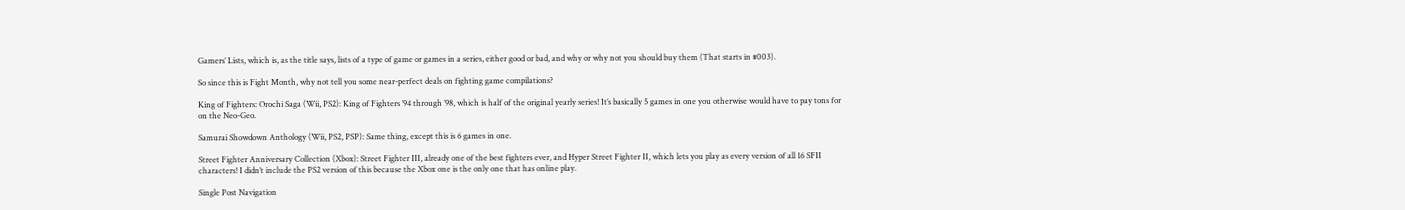Gamers’ Lists, which is, as the title says, lists of a type of game or games in a series, either good or bad, and why or why not you should buy them (That starts in #003).

So since this is Fight Month, why not tell you some near-perfect deals on fighting game compilations?

King of Fighters: Orochi Saga (Wii, PS2): King of Fighters ’94 through ’98, which is half of the original yearly series! It’s basically 5 games in one you otherwise would have to pay tons for on the Neo-Geo.

Samurai Showdown Anthology (Wii, PS2, PSP): Same thing, except this is 6 games in one.

Street Fighter Anniversary Collection (Xbox): Street Fighter III, already one of the best fighters ever, and Hyper Street Fighter II, which lets you play as every version of all 16 SFII characters! I didn’t include the PS2 version of this because the Xbox one is the only one that has online play.

Single Post Navigation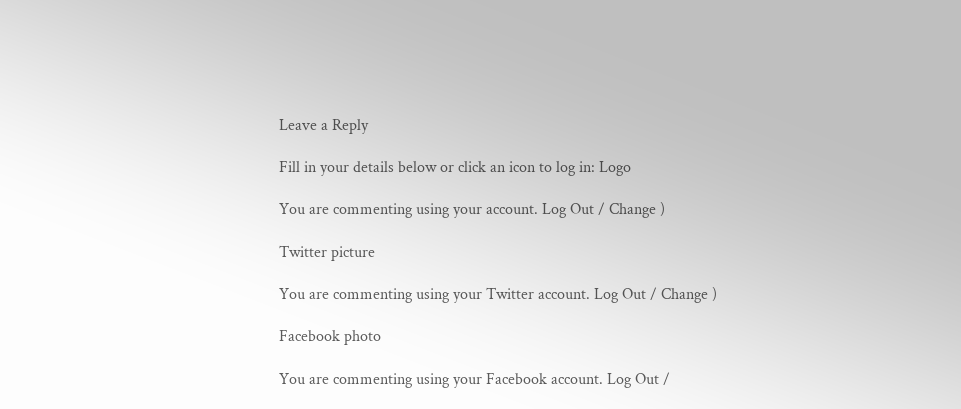Leave a Reply

Fill in your details below or click an icon to log in: Logo

You are commenting using your account. Log Out / Change )

Twitter picture

You are commenting using your Twitter account. Log Out / Change )

Facebook photo

You are commenting using your Facebook account. Log Out /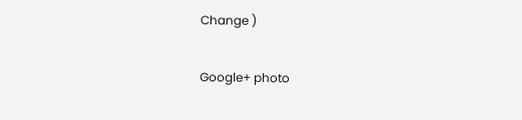Change )

Google+ photo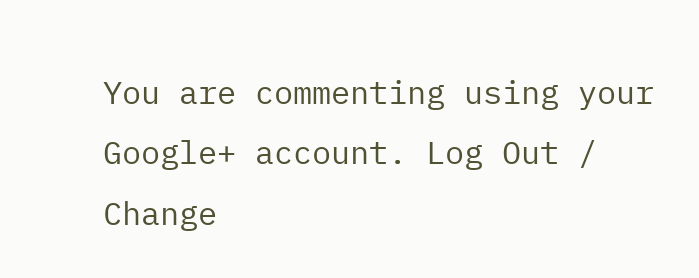You are commenting using your Google+ account. Log Out / Change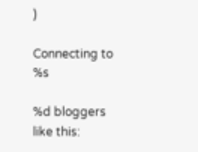)

Connecting to %s

%d bloggers like this: